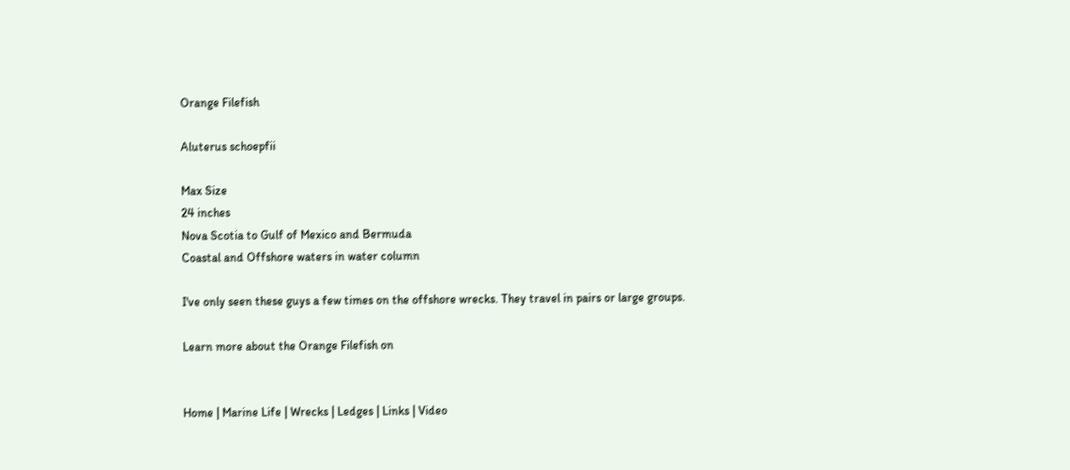Orange Filefish

Aluterus schoepfii

Max Size
24 inches
Nova Scotia to Gulf of Mexico and Bermuda
Coastal and Offshore waters in water column

I've only seen these guys a few times on the offshore wrecks. They travel in pairs or large groups.

Learn more about the Orange Filefish on


Home | Marine Life | Wrecks | Ledges | Links | Video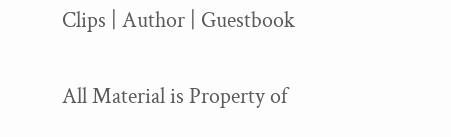Clips | Author | Guestbook

All Material is Property of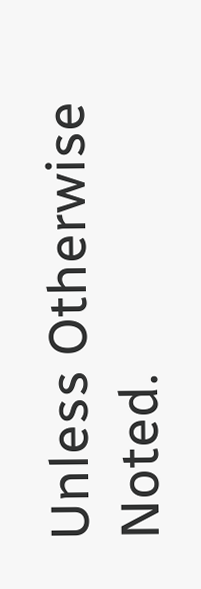Unless Otherwise Noted.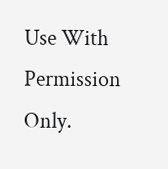Use With Permission Only.